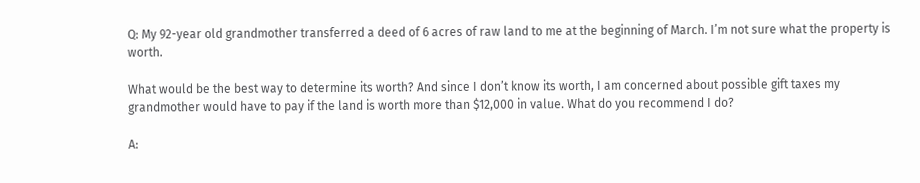Q: My 92-year old grandmother transferred a deed of 6 acres of raw land to me at the beginning of March. I’m not sure what the property is worth.

What would be the best way to determine its worth? And since I don’t know its worth, I am concerned about possible gift taxes my grandmother would have to pay if the land is worth more than $12,000 in value. What do you recommend I do?

A: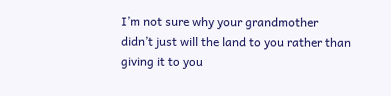I’m not sure why your grandmother didn’t just will the land to you rather than giving it to you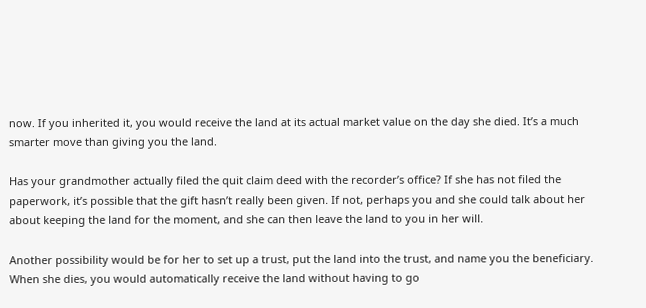now. If you inherited it, you would receive the land at its actual market value on the day she died. It’s a much smarter move than giving you the land.

Has your grandmother actually filed the quit claim deed with the recorder’s office? If she has not filed the paperwork, it’s possible that the gift hasn’t really been given. If not, perhaps you and she could talk about her about keeping the land for the moment, and she can then leave the land to you in her will.

Another possibility would be for her to set up a trust, put the land into the trust, and name you the beneficiary. When she dies, you would automatically receive the land without having to go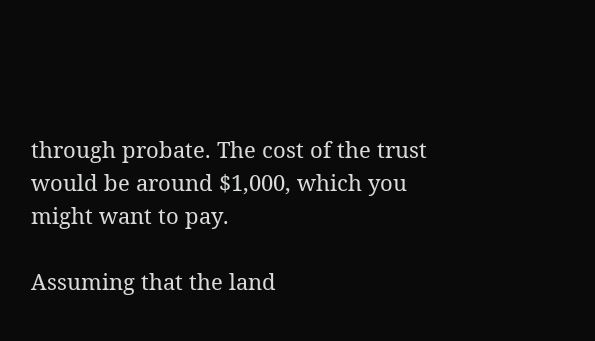through probate. The cost of the trust would be around $1,000, which you might want to pay.

Assuming that the land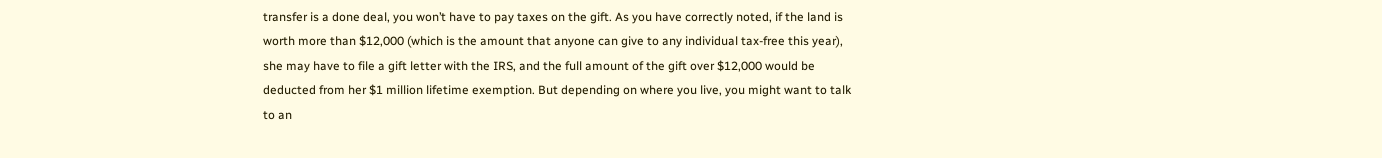transfer is a done deal, you won’t have to pay taxes on the gift. As you have correctly noted, if the land is worth more than $12,000 (which is the amount that anyone can give to any individual tax-free this year), she may have to file a gift letter with the IRS, and the full amount of the gift over $12,000 would be deducted from her $1 million lifetime exemption. But depending on where you live, you might want to talk to an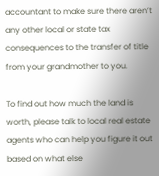accountant to make sure there aren’t any other local or state tax consequences to the transfer of title from your grandmother to you.

To find out how much the land is worth, please talk to local real estate agents who can help you figure it out based on what else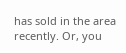has sold in the area recently. Or, you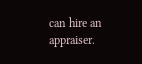can hire an appraiser.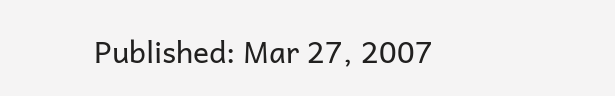Published: Mar 27, 2007